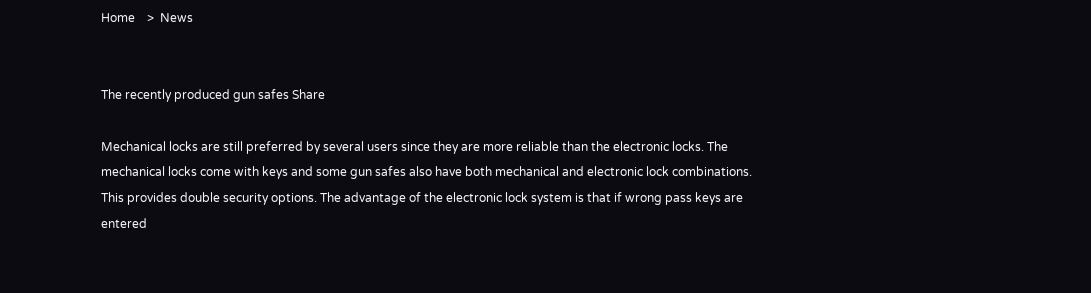Home    >  News


The recently produced gun safes Share

Mechanical locks are still preferred by several users since they are more reliable than the electronic locks. The mechanical locks come with keys and some gun safes also have both mechanical and electronic lock combinations. This provides double security options. The advantage of the electronic lock system is that if wrong pass keys are entered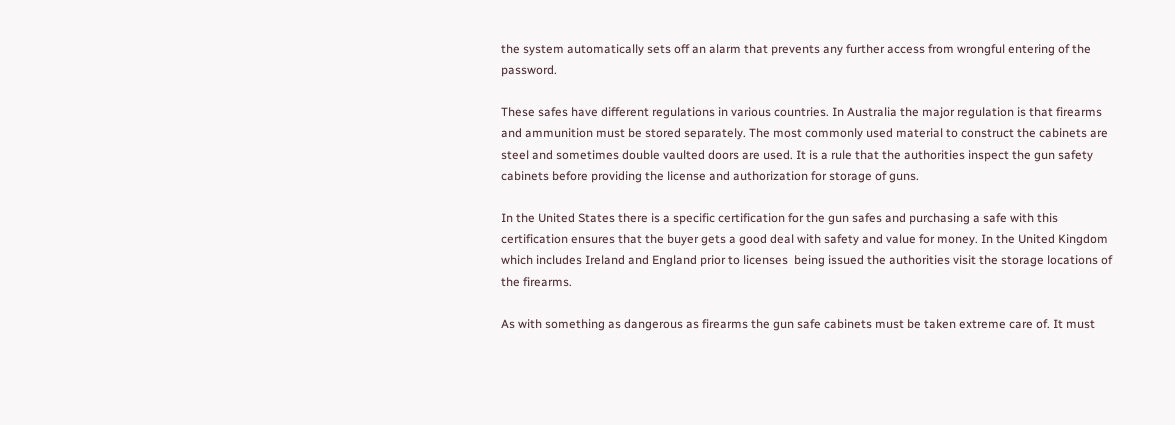the system automatically sets off an alarm that prevents any further access from wrongful entering of the password.

These safes have different regulations in various countries. In Australia the major regulation is that firearms and ammunition must be stored separately. The most commonly used material to construct the cabinets are steel and sometimes double vaulted doors are used. It is a rule that the authorities inspect the gun safety cabinets before providing the license and authorization for storage of guns.

In the United States there is a specific certification for the gun safes and purchasing a safe with this certification ensures that the buyer gets a good deal with safety and value for money. In the United Kingdom which includes Ireland and England prior to licenses  being issued the authorities visit the storage locations of the firearms.

As with something as dangerous as firearms the gun safe cabinets must be taken extreme care of. It must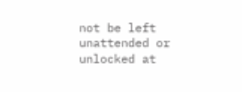not be left unattended or unlocked at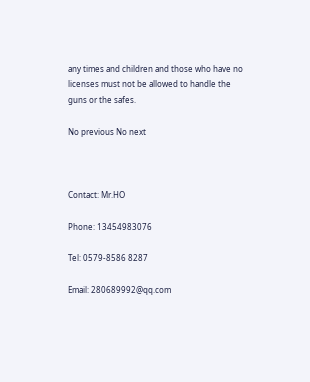any times and children and those who have no licenses must not be allowed to handle the guns or the safes.

No previous No next



Contact: Mr.HO

Phone: 13454983076

Tel: 0579-8586 8287

Email: 280689992@qq.com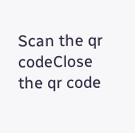Scan the qr codeClose
the qr code